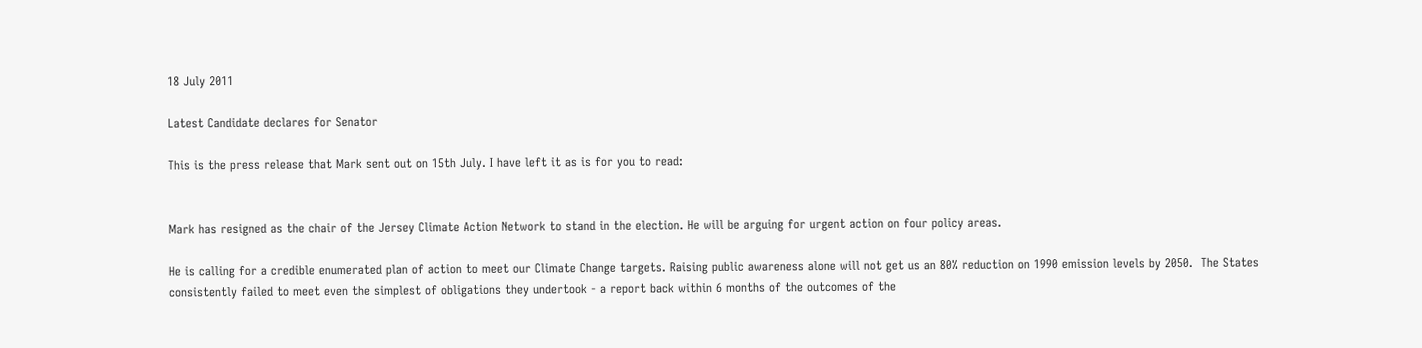18 July 2011

Latest Candidate declares for Senator

This is the press release that Mark sent out on 15th July. I have left it as is for you to read:


Mark has resigned as the chair of the Jersey Climate Action Network to stand in the election. He will be arguing for urgent action on four policy areas.

He is calling for a credible enumerated plan of action to meet our Climate Change targets. Raising public awareness alone will not get us an 80% reduction on 1990 emission levels by 2050.  The States consistently failed to meet even the simplest of obligations they undertook - a report back within 6 months of the outcomes of the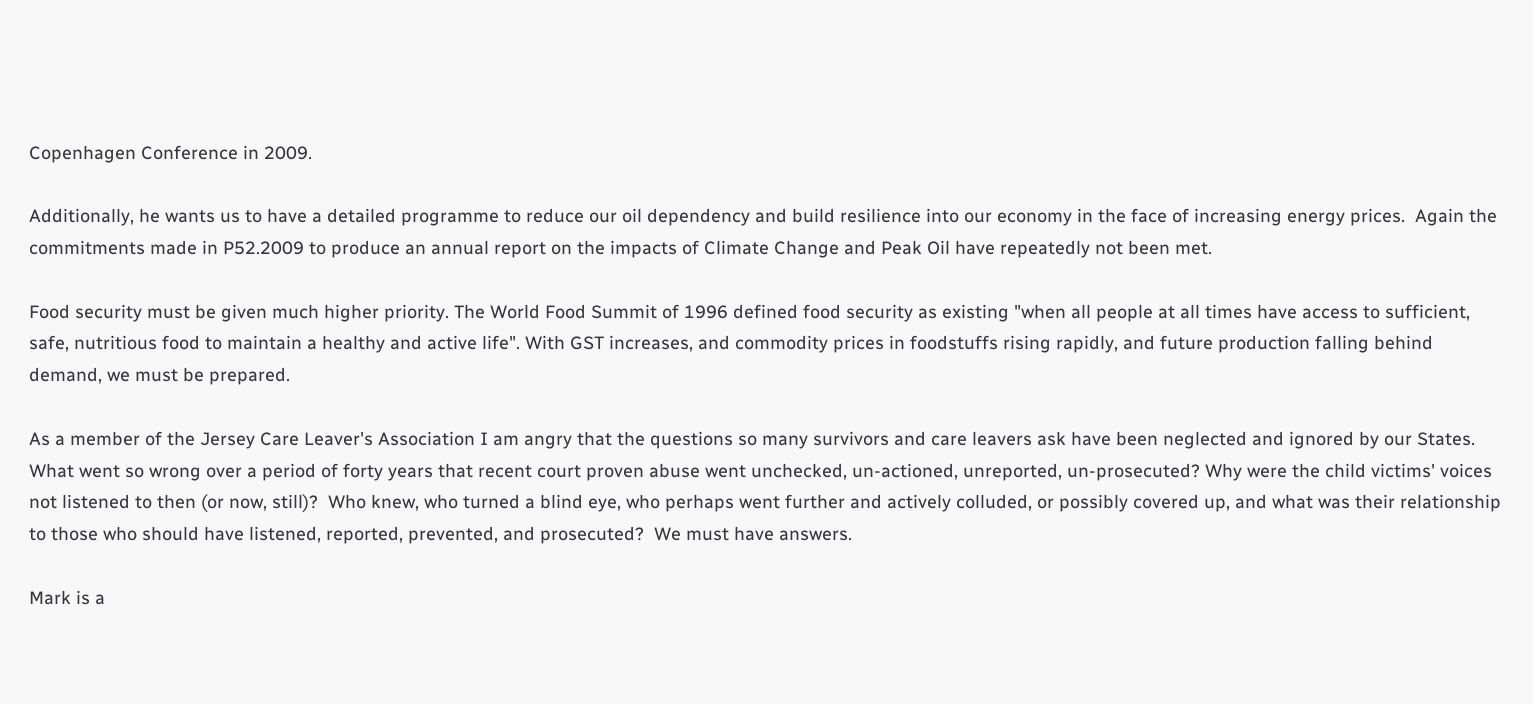Copenhagen Conference in 2009.

Additionally, he wants us to have a detailed programme to reduce our oil dependency and build resilience into our economy in the face of increasing energy prices.  Again the commitments made in P52.2009 to produce an annual report on the impacts of Climate Change and Peak Oil have repeatedly not been met.

Food security must be given much higher priority. The World Food Summit of 1996 defined food security as existing "when all people at all times have access to sufficient, safe, nutritious food to maintain a healthy and active life". With GST increases, and commodity prices in foodstuffs rising rapidly, and future production falling behind demand, we must be prepared.

As a member of the Jersey Care Leaver's Association I am angry that the questions so many survivors and care leavers ask have been neglected and ignored by our States.  What went so wrong over a period of forty years that recent court proven abuse went unchecked, un-actioned, unreported, un-prosecuted? Why were the child victims' voices not listened to then (or now, still)?  Who knew, who turned a blind eye, who perhaps went further and actively colluded, or possibly covered up, and what was their relationship to those who should have listened, reported, prevented, and prosecuted?  We must have answers.

Mark is a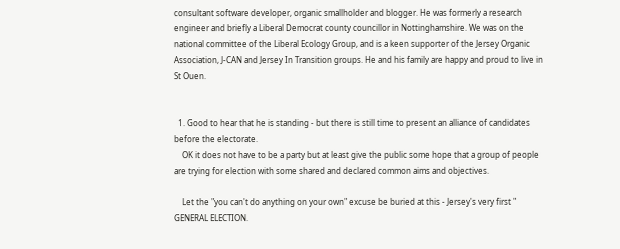consultant software developer, organic smallholder and blogger. He was formerly a research engineer and briefly a Liberal Democrat county councillor in Nottinghamshire. We was on the national committee of the Liberal Ecology Group, and is a keen supporter of the Jersey Organic Association, J-CAN and Jersey In Transition groups. He and his family are happy and proud to live in St Ouen.


  1. Good to hear that he is standing - but there is still time to present an alliance of candidates before the electorate.
    OK it does not have to be a party but at least give the public some hope that a group of people are trying for election with some shared and declared common aims and objectives.

    Let the "you can't do anything on your own" excuse be buried at this - Jersey's very first " GENERAL ELECTION.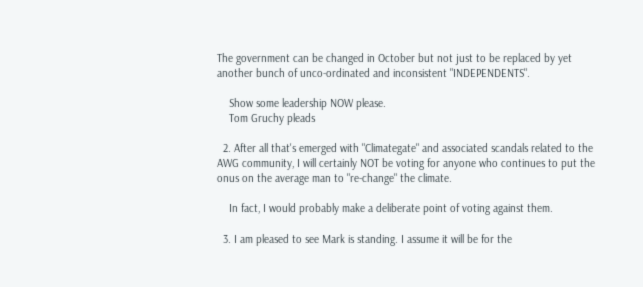The government can be changed in October but not just to be replaced by yet another bunch of unco-ordinated and inconsistent "INDEPENDENTS".

    Show some leadership NOW please.
    Tom Gruchy pleads

  2. After all that's emerged with "Climategate" and associated scandals related to the AWG community, I will certainly NOT be voting for anyone who continues to put the onus on the average man to "re-change" the climate.

    In fact, I would probably make a deliberate point of voting against them.

  3. I am pleased to see Mark is standing. I assume it will be for the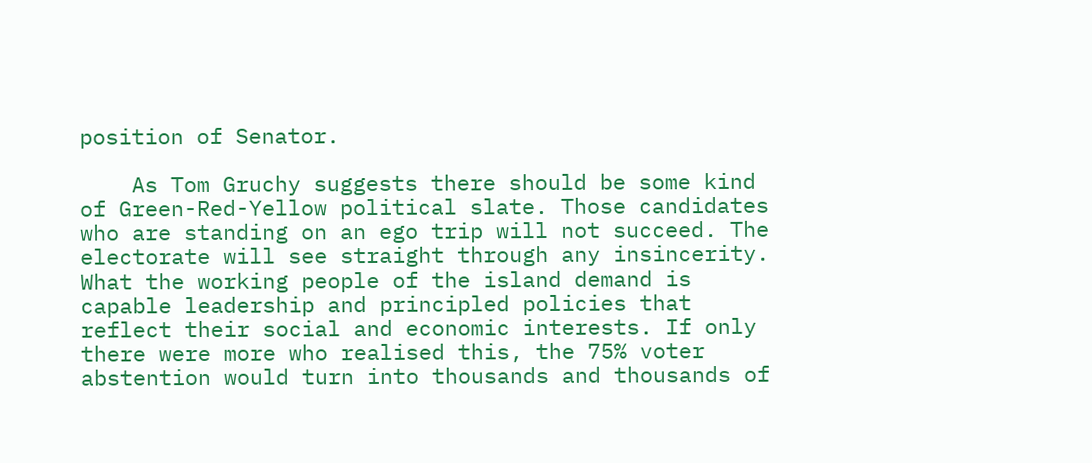position of Senator.

    As Tom Gruchy suggests there should be some kind of Green-Red-Yellow political slate. Those candidates who are standing on an ego trip will not succeed. The electorate will see straight through any insincerity. What the working people of the island demand is capable leadership and principled policies that reflect their social and economic interests. If only there were more who realised this, the 75% voter abstention would turn into thousands and thousands of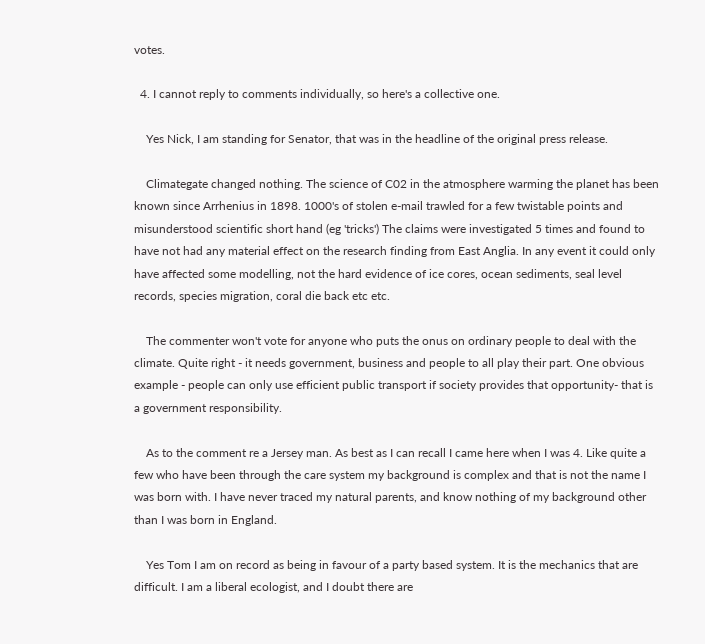votes.

  4. I cannot reply to comments individually, so here's a collective one.

    Yes Nick, I am standing for Senator, that was in the headline of the original press release.

    Climategate changed nothing. The science of C02 in the atmosphere warming the planet has been known since Arrhenius in 1898. 1000's of stolen e-mail trawled for a few twistable points and misunderstood scientific short hand (eg 'tricks') The claims were investigated 5 times and found to have not had any material effect on the research finding from East Anglia. In any event it could only have affected some modelling, not the hard evidence of ice cores, ocean sediments, seal level records, species migration, coral die back etc etc.

    The commenter won't vote for anyone who puts the onus on ordinary people to deal with the climate. Quite right - it needs government, business and people to all play their part. One obvious example - people can only use efficient public transport if society provides that opportunity- that is a government responsibility.

    As to the comment re a Jersey man. As best as I can recall I came here when I was 4. Like quite a few who have been through the care system my background is complex and that is not the name I was born with. I have never traced my natural parents, and know nothing of my background other than I was born in England.

    Yes Tom I am on record as being in favour of a party based system. It is the mechanics that are difficult. I am a liberal ecologist, and I doubt there are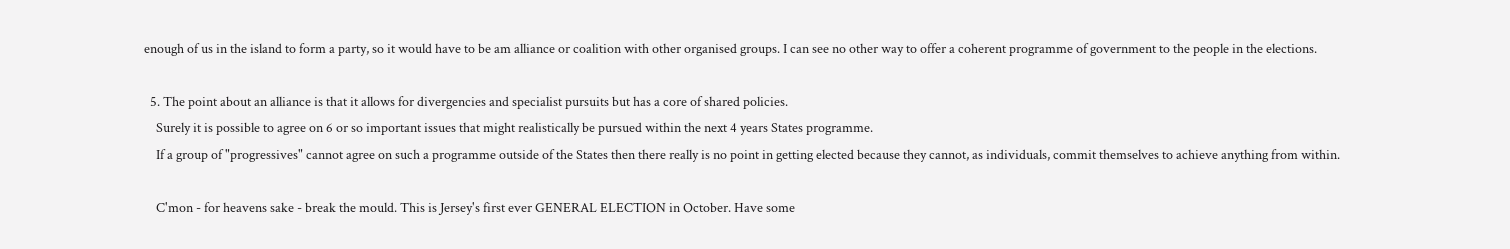enough of us in the island to form a party, so it would have to be am alliance or coalition with other organised groups. I can see no other way to offer a coherent programme of government to the people in the elections.

  5. The point about an alliance is that it allows for divergencies and specialist pursuits but has a core of shared policies.
    Surely it is possible to agree on 6 or so important issues that might realistically be pursued within the next 4 years States programme.
    If a group of "progressives" cannot agree on such a programme outside of the States then there really is no point in getting elected because they cannot, as individuals, commit themselves to achieve anything from within.

    C'mon - for heavens sake - break the mould. This is Jersey's first ever GENERAL ELECTION in October. Have some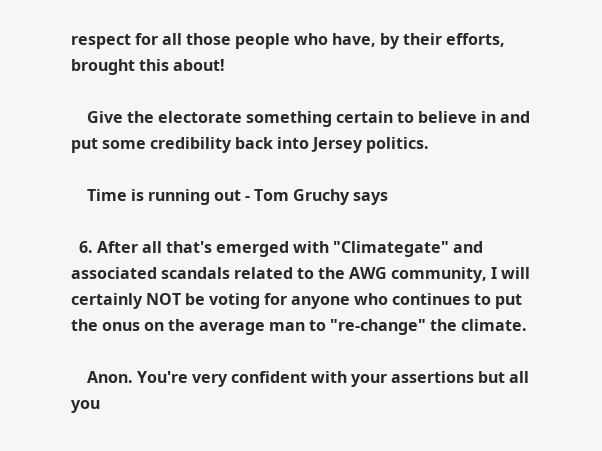respect for all those people who have, by their efforts, brought this about!

    Give the electorate something certain to believe in and put some credibility back into Jersey politics.

    Time is running out - Tom Gruchy says

  6. After all that's emerged with "Climategate" and associated scandals related to the AWG community, I will certainly NOT be voting for anyone who continues to put the onus on the average man to "re-change" the climate.

    Anon. You're very confident with your assertions but all you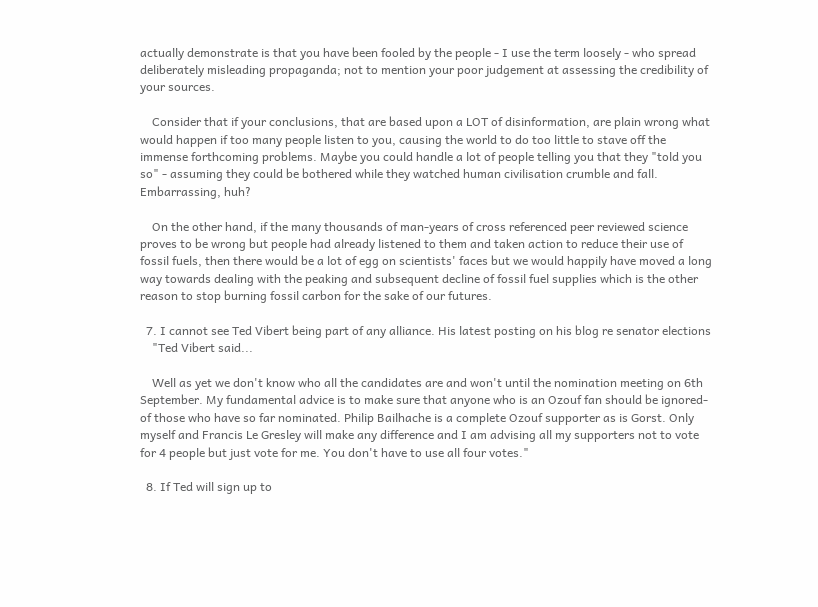actually demonstrate is that you have been fooled by the people - I use the term loosely - who spread deliberately misleading propaganda; not to mention your poor judgement at assessing the credibility of your sources.

    Consider that if your conclusions, that are based upon a LOT of disinformation, are plain wrong what would happen if too many people listen to you, causing the world to do too little to stave off the immense forthcoming problems. Maybe you could handle a lot of people telling you that they "told you so" - assuming they could be bothered while they watched human civilisation crumble and fall. Embarrassing, huh?

    On the other hand, if the many thousands of man-years of cross referenced peer reviewed science proves to be wrong but people had already listened to them and taken action to reduce their use of fossil fuels, then there would be a lot of egg on scientists' faces but we would happily have moved a long way towards dealing with the peaking and subsequent decline of fossil fuel supplies which is the other reason to stop burning fossil carbon for the sake of our futures.

  7. I cannot see Ted Vibert being part of any alliance. His latest posting on his blog re senator elections
    "Ted Vibert said...

    Well as yet we don't know who all the candidates are and won't until the nomination meeting on 6th September. My fundamental advice is to make sure that anyone who is an Ozouf fan should be ignored- of those who have so far nominated. Philip Bailhache is a complete Ozouf supporter as is Gorst. Only myself and Francis Le Gresley will make any difference and I am advising all my supporters not to vote for 4 people but just vote for me. You don't have to use all four votes."

  8. If Ted will sign up to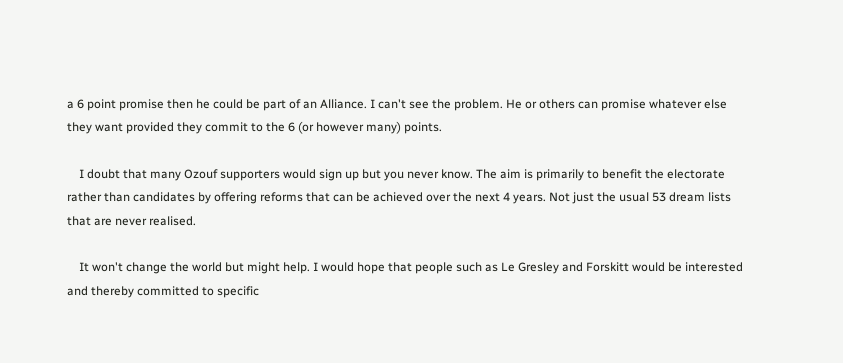a 6 point promise then he could be part of an Alliance. I can't see the problem. He or others can promise whatever else they want provided they commit to the 6 (or however many) points.

    I doubt that many Ozouf supporters would sign up but you never know. The aim is primarily to benefit the electorate rather than candidates by offering reforms that can be achieved over the next 4 years. Not just the usual 53 dream lists that are never realised.

    It won't change the world but might help. I would hope that people such as Le Gresley and Forskitt would be interested and thereby committed to specific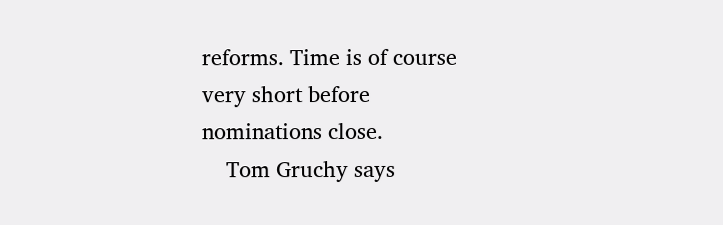reforms. Time is of course very short before nominations close.
    Tom Gruchy says